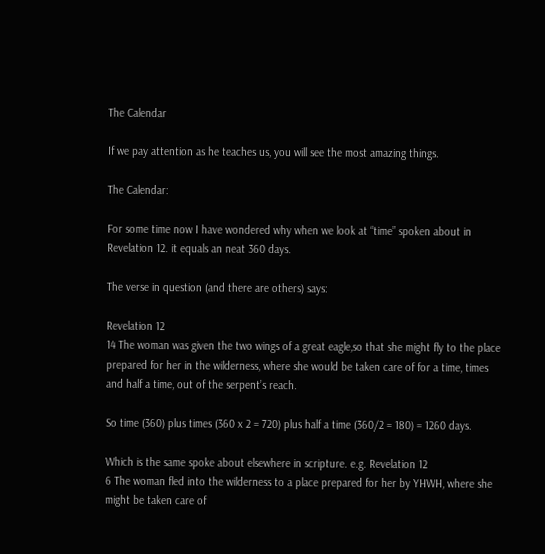The Calendar

If we pay attention as he teaches us, you will see the most amazing things.

The Calendar:

For some time now I have wondered why when we look at “time” spoken about in Revelation 12. it equals an neat 360 days.

The verse in question (and there are others) says:

Revelation 12
14 The woman was given the two wings of a great eagle,so that she might fly to the place prepared for her in the wilderness, where she would be taken care of for a time, times and half a time, out of the serpent’s reach.

So time (360) plus times (360 x 2 = 720) plus half a time (360/2 = 180) = 1260 days.

Which is the same spoke about elsewhere in scripture. e.g. Revelation 12
6 The woman fled into the wilderness to a place prepared for her by YHWH, where she might be taken care of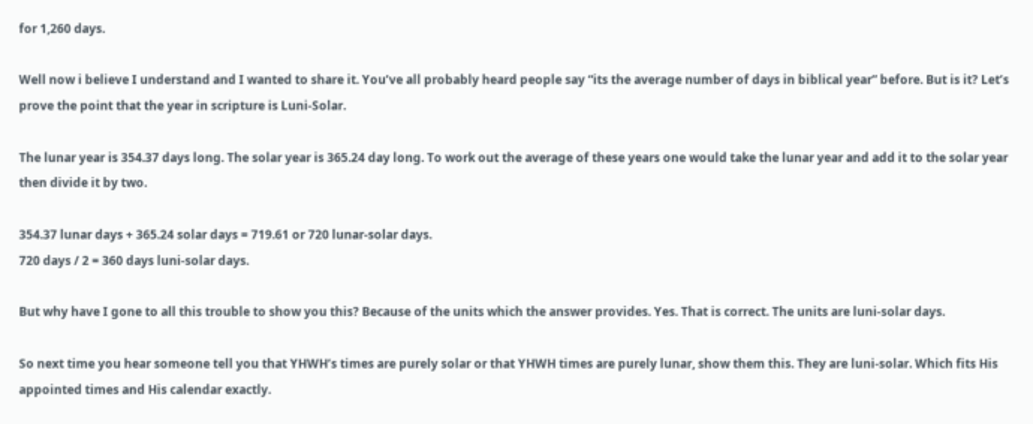for 1,260 days.

Well now i believe I understand and I wanted to share it. You’ve all probably heard people say “its the average number of days in biblical year” before. But is it? Let’s prove the point that the year in scripture is Luni-Solar.

The lunar year is 354.37 days long. The solar year is 365.24 day long. To work out the average of these years one would take the lunar year and add it to the solar year then divide it by two.

354.37 lunar days + 365.24 solar days = 719.61 or 720 lunar-solar days.
720 days / 2 = 360 days luni-solar days.

But why have I gone to all this trouble to show you this? Because of the units which the answer provides. Yes. That is correct. The units are luni-solar days.

So next time you hear someone tell you that YHWH’s times are purely solar or that YHWH times are purely lunar, show them this. They are luni-solar. Which fits His appointed times and His calendar exactly.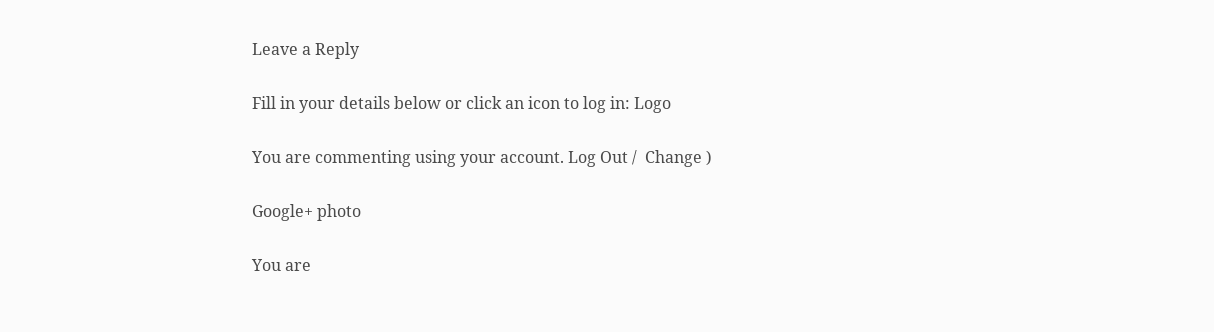Leave a Reply

Fill in your details below or click an icon to log in: Logo

You are commenting using your account. Log Out /  Change )

Google+ photo

You are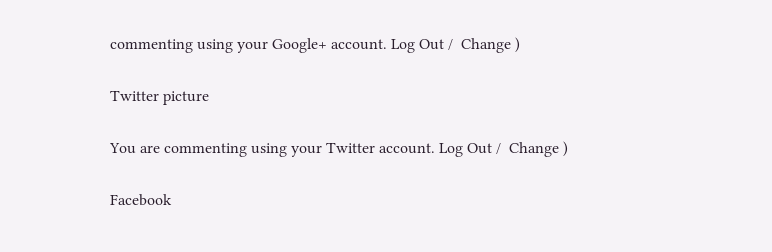commenting using your Google+ account. Log Out /  Change )

Twitter picture

You are commenting using your Twitter account. Log Out /  Change )

Facebook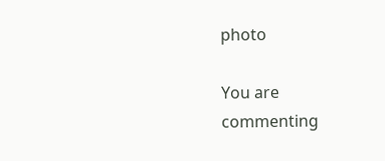photo

You are commenting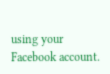using your Facebook account.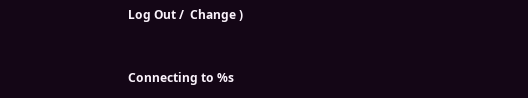Log Out /  Change )


Connecting to %s